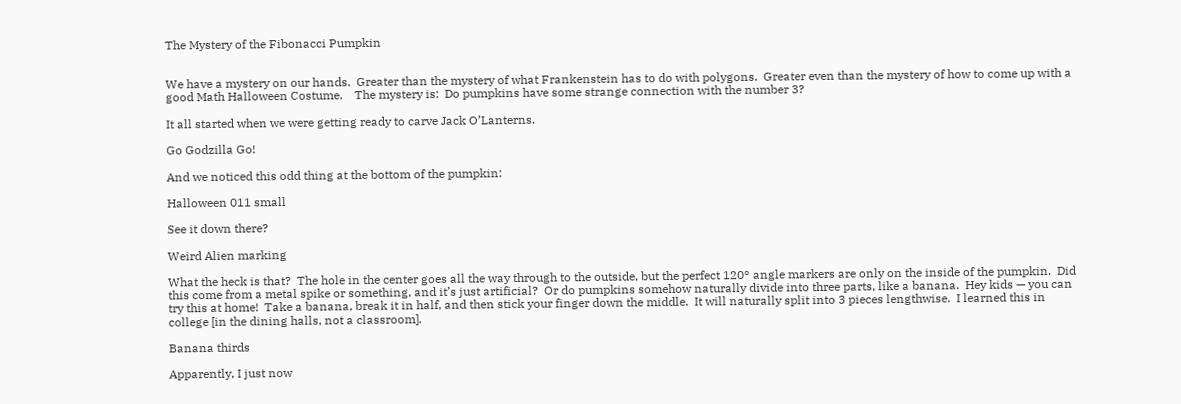The Mystery of the Fibonacci Pumpkin


We have a mystery on our hands.  Greater than the mystery of what Frankenstein has to do with polygons.  Greater even than the mystery of how to come up with a good Math Halloween Costume.    The mystery is:  Do pumpkins have some strange connection with the number 3?

It all started when we were getting ready to carve Jack O’Lanterns.

Go Godzilla Go!

And we noticed this odd thing at the bottom of the pumpkin:

Halloween 011 small

See it down there?

Weird Alien marking

What the heck is that?  The hole in the center goes all the way through to the outside, but the perfect 120° angle markers are only on the inside of the pumpkin.  Did this come from a metal spike or something, and it’s just artificial?  Or do pumpkins somehow naturally divide into three parts, like a banana.  Hey kids — you can try this at home!  Take a banana, break it in half, and then stick your finger down the middle.  It will naturally split into 3 pieces lengthwise.  I learned this in college [in the dining halls, not a classroom].

Banana thirds

Apparently, I just now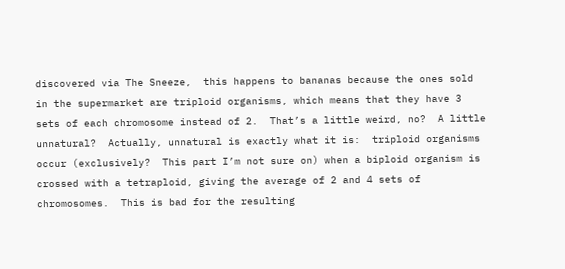discovered via The Sneeze,  this happens to bananas because the ones sold in the supermarket are triploid organisms, which means that they have 3 sets of each chromosome instead of 2.  That’s a little weird, no?  A little unnatural?  Actually, unnatural is exactly what it is:  triploid organisms occur (exclusively?  This part I’m not sure on) when a biploid organism is crossed with a tetraploid, giving the average of 2 and 4 sets of chromosomes.  This is bad for the resulting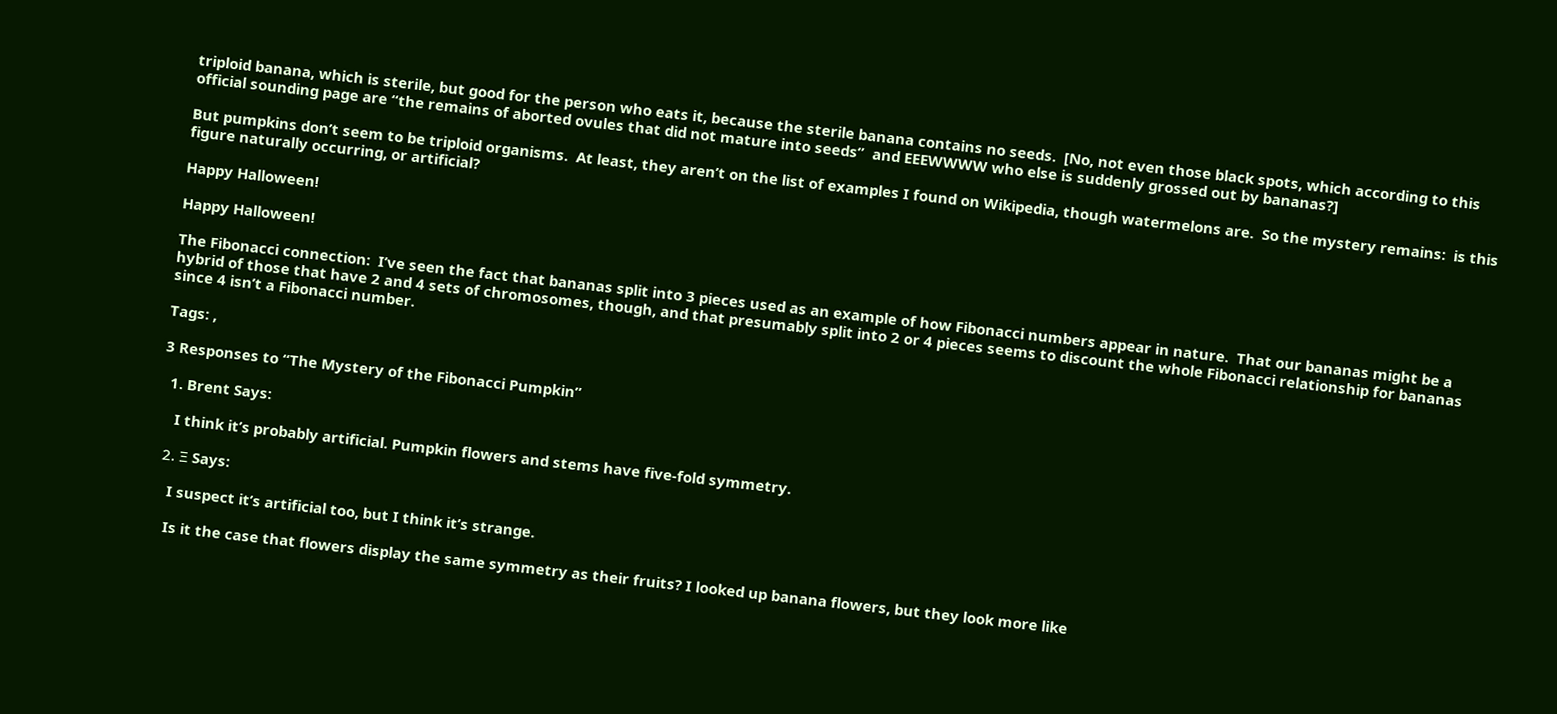triploid banana, which is sterile, but good for the person who eats it, because the sterile banana contains no seeds.  [No, not even those black spots, which according to this official sounding page are “the remains of aborted ovules that did not mature into seeds”  and EEEWWWW who else is suddenly grossed out by bananas?]

But pumpkins don’t seem to be triploid organisms.  At least, they aren’t on the list of examples I found on Wikipedia, though watermelons are.  So the mystery remains:  is this figure naturally occurring, or artificial?

Happy Halloween!

Happy Halloween!

The Fibonacci connection:  I’ve seen the fact that bananas split into 3 pieces used as an example of how Fibonacci numbers appear in nature.  That our bananas might be a hybrid of those that have 2 and 4 sets of chromosomes, though, and that presumably split into 2 or 4 pieces seems to discount the whole Fibonacci relationship for bananas since 4 isn’t a Fibonacci number.

Tags: ,

3 Responses to “The Mystery of the Fibonacci Pumpkin”

  1. Brent Says:

    I think it’s probably artificial. Pumpkin flowers and stems have five-fold symmetry.

  2. Ξ Says:

    I suspect it’s artificial too, but I think it’s strange.

    Is it the case that flowers display the same symmetry as their fruits? I looked up banana flowers, but they look more like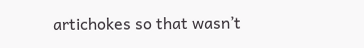artichokes so that wasn’t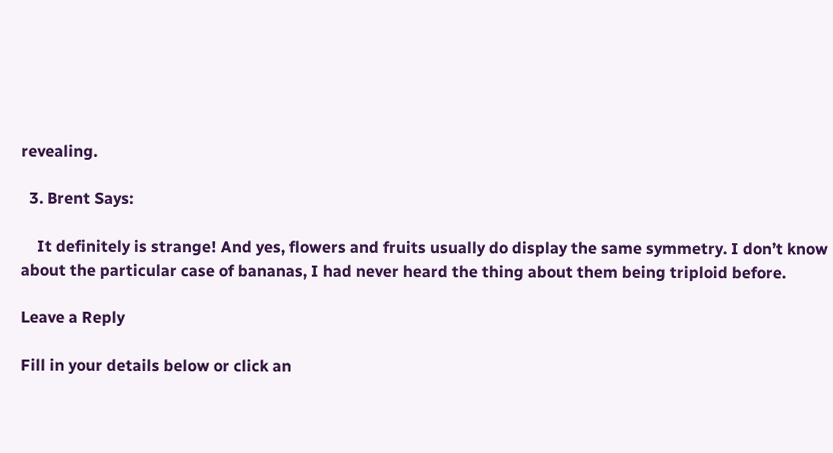revealing.

  3. Brent Says:

    It definitely is strange! And yes, flowers and fruits usually do display the same symmetry. I don’t know about the particular case of bananas, I had never heard the thing about them being triploid before.

Leave a Reply

Fill in your details below or click an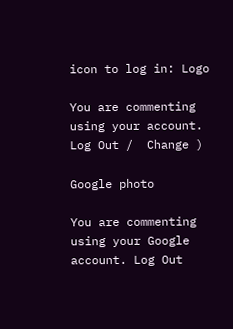icon to log in: Logo

You are commenting using your account. Log Out /  Change )

Google photo

You are commenting using your Google account. Log Out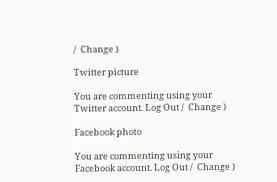/  Change )

Twitter picture

You are commenting using your Twitter account. Log Out /  Change )

Facebook photo

You are commenting using your Facebook account. Log Out /  Change )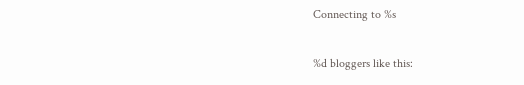Connecting to %s

%d bloggers like this: